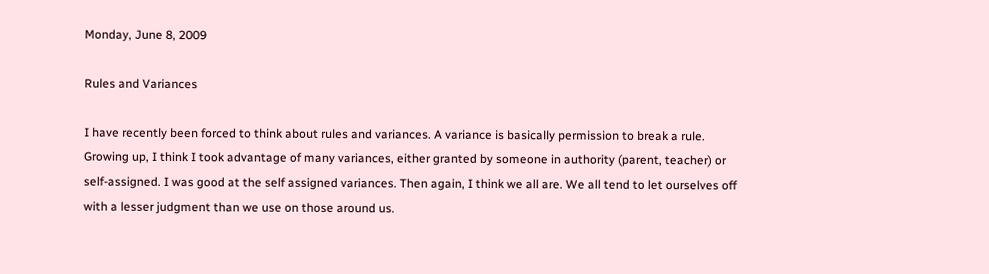Monday, June 8, 2009

Rules and Variances

I have recently been forced to think about rules and variances. A variance is basically permission to break a rule. Growing up, I think I took advantage of many variances, either granted by someone in authority (parent, teacher) or self-assigned. I was good at the self assigned variances. Then again, I think we all are. We all tend to let ourselves off with a lesser judgment than we use on those around us.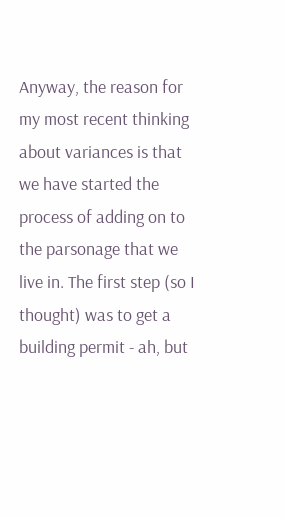Anyway, the reason for my most recent thinking about variances is that we have started the process of adding on to the parsonage that we live in. The first step (so I thought) was to get a building permit - ah, but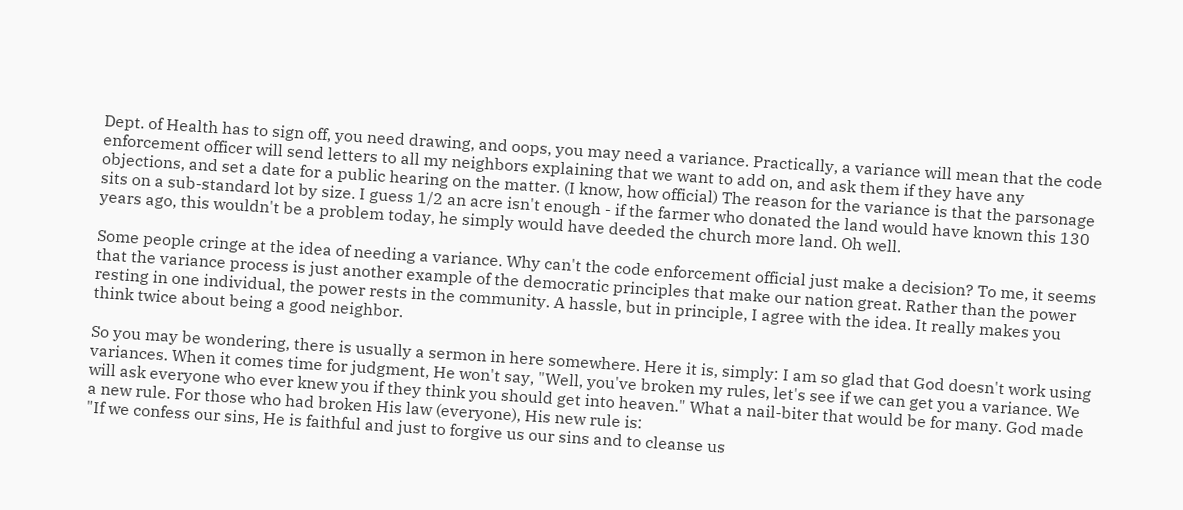Dept. of Health has to sign off, you need drawing, and oops, you may need a variance. Practically, a variance will mean that the code enforcement officer will send letters to all my neighbors explaining that we want to add on, and ask them if they have any objections, and set a date for a public hearing on the matter. (I know, how official) The reason for the variance is that the parsonage sits on a sub-standard lot by size. I guess 1/2 an acre isn't enough - if the farmer who donated the land would have known this 130 years ago, this wouldn't be a problem today, he simply would have deeded the church more land. Oh well.

Some people cringe at the idea of needing a variance. Why can't the code enforcement official just make a decision? To me, it seems that the variance process is just another example of the democratic principles that make our nation great. Rather than the power resting in one individual, the power rests in the community. A hassle, but in principle, I agree with the idea. It really makes you think twice about being a good neighbor.

So you may be wondering, there is usually a sermon in here somewhere. Here it is, simply: I am so glad that God doesn't work using variances. When it comes time for judgment, He won't say, "Well, you've broken my rules, let's see if we can get you a variance. We will ask everyone who ever knew you if they think you should get into heaven." What a nail-biter that would be for many. God made a new rule. For those who had broken His law (everyone), His new rule is:
"If we confess our sins, He is faithful and just to forgive us our sins and to cleanse us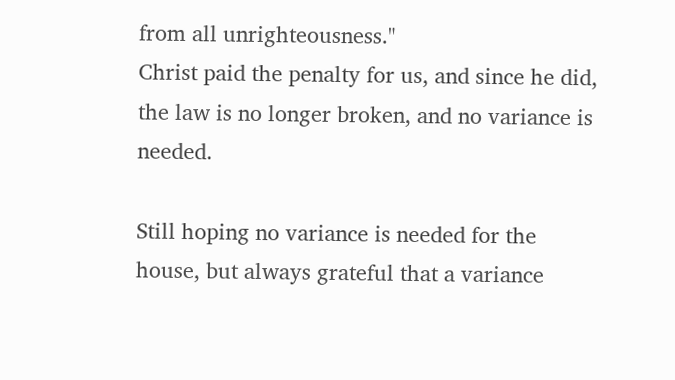from all unrighteousness."
Christ paid the penalty for us, and since he did, the law is no longer broken, and no variance is needed.

Still hoping no variance is needed for the house, but always grateful that a variance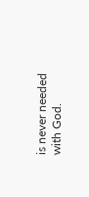is never needed with God.